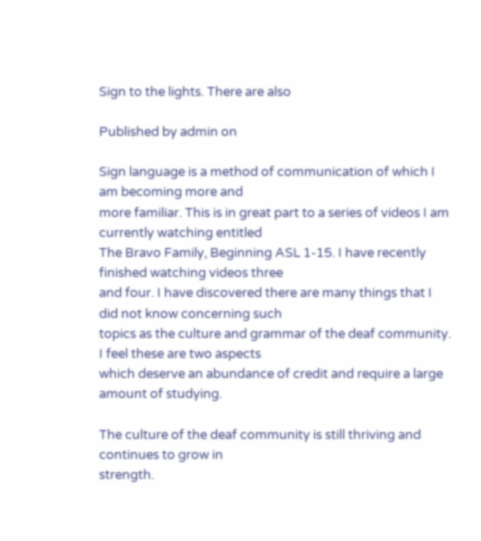Sign to the lights. There are also

Published by admin on

Sign language is a method of communication of which I am becoming more and
more familiar. This is in great part to a series of videos I am currently watching entitled
The Bravo Family, Beginning ASL 1-15. I have recently finished watching videos three
and four. I have discovered there are many things that I did not know concerning such
topics as the culture and grammar of the deaf community. I feel these are two aspects
which deserve an abundance of credit and require a large amount of studying.

The culture of the deaf community is still thriving and continues to grow in
strength.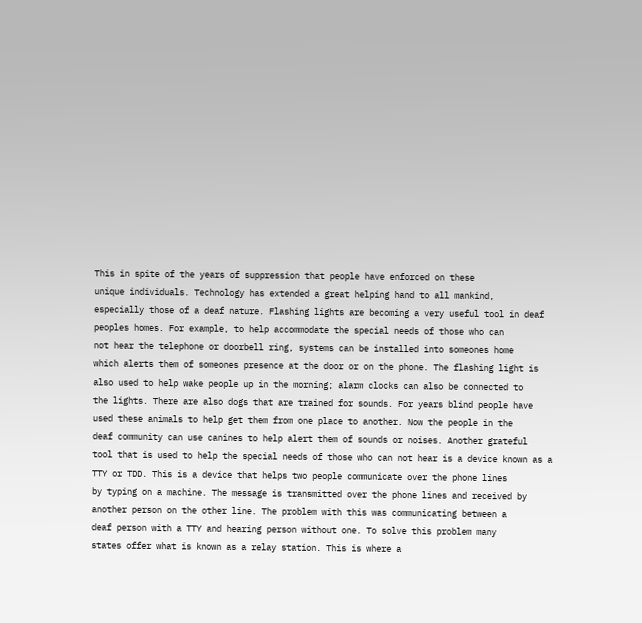This in spite of the years of suppression that people have enforced on these
unique individuals. Technology has extended a great helping hand to all mankind,
especially those of a deaf nature. Flashing lights are becoming a very useful tool in deaf
peoples homes. For example, to help accommodate the special needs of those who can
not hear the telephone or doorbell ring, systems can be installed into someones home
which alerts them of someones presence at the door or on the phone. The flashing light is
also used to help wake people up in the morning; alarm clocks can also be connected to
the lights. There are also dogs that are trained for sounds. For years blind people have
used these animals to help get them from one place to another. Now the people in the
deaf community can use canines to help alert them of sounds or noises. Another grateful
tool that is used to help the special needs of those who can not hear is a device known as a
TTY or TDD. This is a device that helps two people communicate over the phone lines
by typing on a machine. The message is transmitted over the phone lines and received by
another person on the other line. The problem with this was communicating between a
deaf person with a TTY and hearing person without one. To solve this problem many
states offer what is known as a relay station. This is where a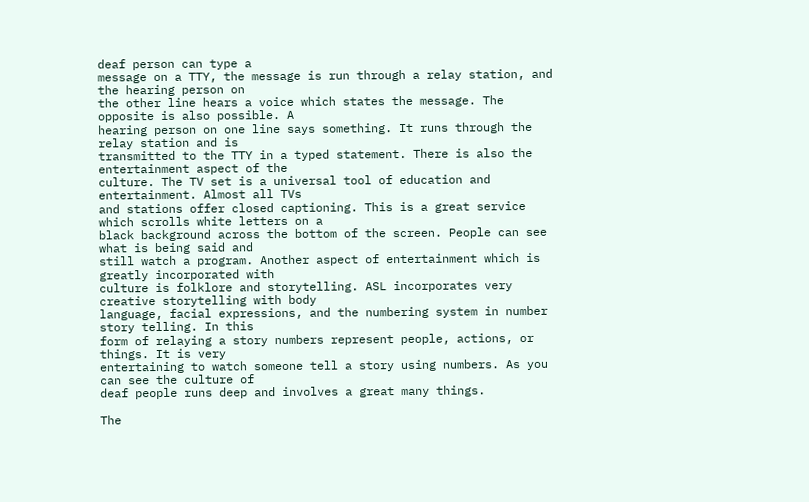deaf person can type a
message on a TTY, the message is run through a relay station, and the hearing person on
the other line hears a voice which states the message. The opposite is also possible. A
hearing person on one line says something. It runs through the relay station and is
transmitted to the TTY in a typed statement. There is also the entertainment aspect of the
culture. The TV set is a universal tool of education and entertainment. Almost all TVs
and stations offer closed captioning. This is a great service which scrolls white letters on a
black background across the bottom of the screen. People can see what is being said and
still watch a program. Another aspect of entertainment which is greatly incorporated with
culture is folklore and storytelling. ASL incorporates very creative storytelling with body
language, facial expressions, and the numbering system in number story telling. In this
form of relaying a story numbers represent people, actions, or things. It is very
entertaining to watch someone tell a story using numbers. As you can see the culture of
deaf people runs deep and involves a great many things.

The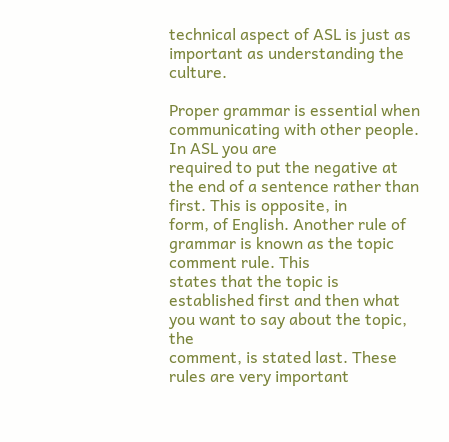technical aspect of ASL is just as important as understanding the culture.

Proper grammar is essential when communicating with other people. In ASL you are
required to put the negative at the end of a sentence rather than first. This is opposite, in
form, of English. Another rule of grammar is known as the topic comment rule. This
states that the topic is established first and then what you want to say about the topic, the
comment, is stated last. These rules are very important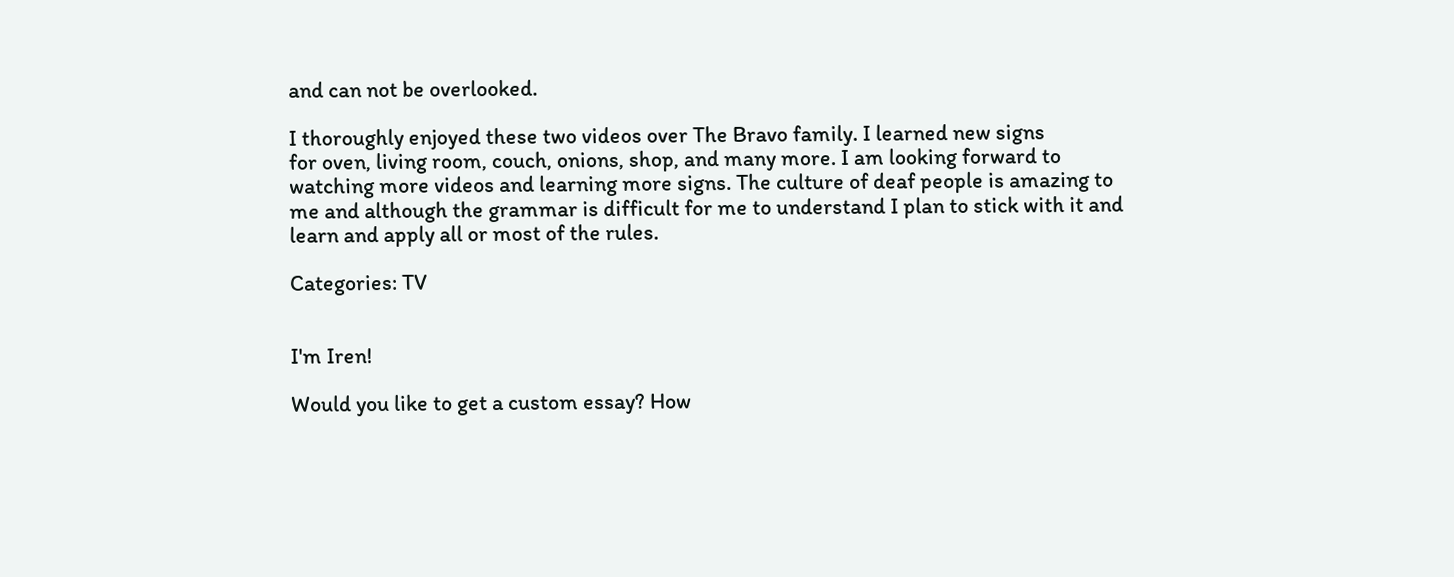and can not be overlooked.

I thoroughly enjoyed these two videos over The Bravo family. I learned new signs
for oven, living room, couch, onions, shop, and many more. I am looking forward to
watching more videos and learning more signs. The culture of deaf people is amazing to
me and although the grammar is difficult for me to understand I plan to stick with it and
learn and apply all or most of the rules.

Categories: TV


I'm Iren!

Would you like to get a custom essay? How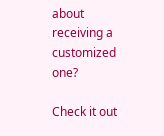about receiving a customized one?

Check it out